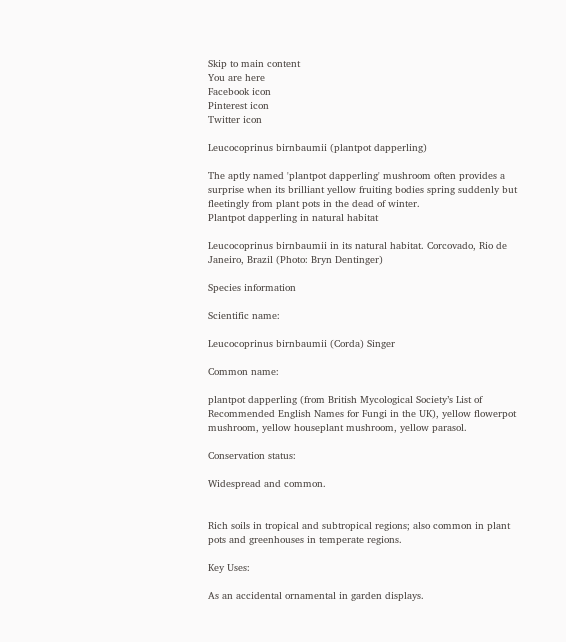Skip to main content
You are here
Facebook icon
Pinterest icon
Twitter icon

Leucocoprinus birnbaumii (plantpot dapperling)

The aptly named 'plantpot dapperling' mushroom often provides a surprise when its brilliant yellow fruiting bodies spring suddenly but fleetingly from plant pots in the dead of winter.
Plantpot dapperling in natural habitat

Leucocoprinus birnbaumii in its natural habitat. Corcovado, Rio de Janeiro, Brazil (Photo: Bryn Dentinger)

Species information

Scientific name:

Leucocoprinus birnbaumii (Corda) Singer

Common name:

plantpot dapperling (from British Mycological Society’s List of Recommended English Names for Fungi in the UK), yellow flowerpot mushroom, yellow houseplant mushroom, yellow parasol.

Conservation status:

Widespread and common.


Rich soils in tropical and subtropical regions; also common in plant pots and greenhouses in temperate regions.

Key Uses:

As an accidental ornamental in garden displays.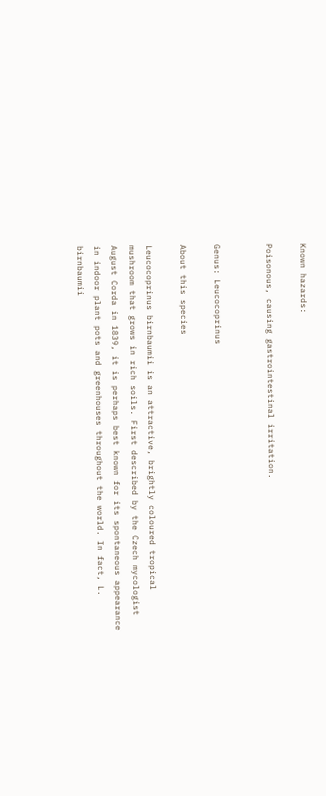Known hazards:

Poisonous, causing gastrointestinal irritation.


Genus: Leucocoprinus

About this species

Leucocoprinus birnbaumii is an attractive, brightly coloured tropical mushroom that grows in rich soils. First described by the Czech mycologist August Corda in 1839, it is perhaps best known for its spontaneous appearance in indoor plant pots and greenhouses throughout the world. In fact, L. birnbaumii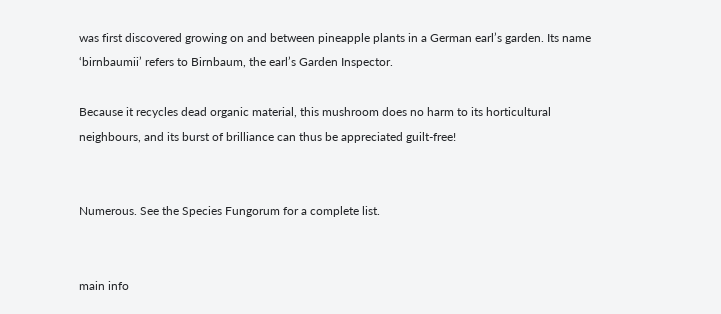was first discovered growing on and between pineapple plants in a German earl’s garden. Its name ‘birnbaumii’ refers to Birnbaum, the earl’s Garden Inspector.

Because it recycles dead organic material, this mushroom does no harm to its horticultural neighbours, and its burst of brilliance can thus be appreciated guilt-free!


Numerous. See the Species Fungorum for a complete list.


main info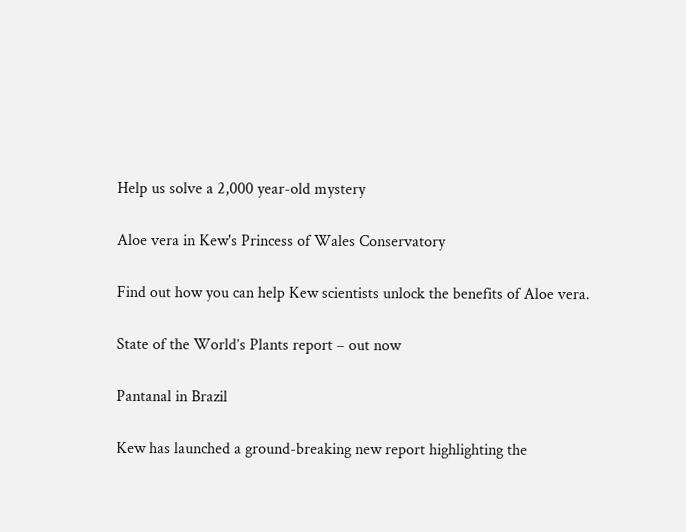Help us solve a 2,000 year-old mystery

Aloe vera in Kew's Princess of Wales Conservatory

Find out how you can help Kew scientists unlock the benefits of Aloe vera.

State of the World’s Plants report – out now

Pantanal in Brazil

Kew has launched a ground-breaking new report highlighting the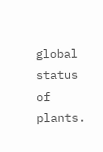global status of plants.